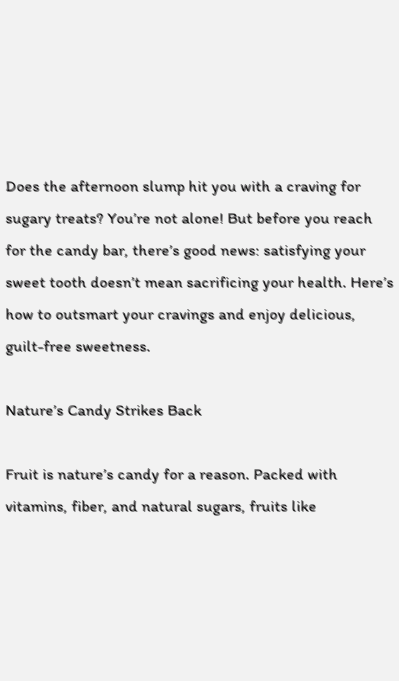Does the afternoon slump hit you with a craving for sugary treats? You’re not alone! But before you reach for the candy bar, there’s good news: satisfying your sweet tooth doesn’t mean sacrificing your health. Here’s how to outsmart your cravings and enjoy delicious, guilt-free sweetness.

Nature’s Candy Strikes Back

Fruit is nature’s candy for a reason. Packed with vitamins, fiber, and natural sugars, fruits like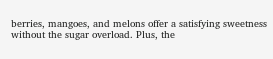berries, mangoes, and melons offer a satisfying sweetness without the sugar overload. Plus, the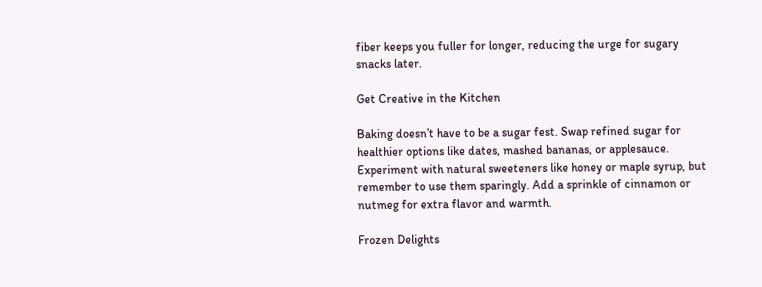fiber keeps you fuller for longer, reducing the urge for sugary snacks later.

Get Creative in the Kitchen

Baking doesn’t have to be a sugar fest. Swap refined sugar for healthier options like dates, mashed bananas, or applesauce. Experiment with natural sweeteners like honey or maple syrup, but remember to use them sparingly. Add a sprinkle of cinnamon or nutmeg for extra flavor and warmth.

Frozen Delights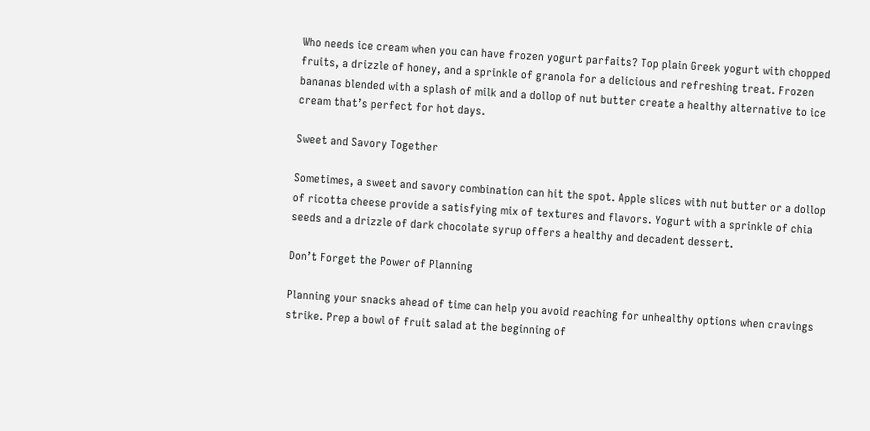Who needs ice cream when you can have frozen yogurt parfaits? Top plain Greek yogurt with chopped fruits, a drizzle of honey, and a sprinkle of granola for a delicious and refreshing treat. Frozen bananas blended with a splash of milk and a dollop of nut butter create a healthy alternative to ice cream that’s perfect for hot days.

Sweet and Savory Together

Sometimes, a sweet and savory combination can hit the spot. Apple slices with nut butter or a dollop of ricotta cheese provide a satisfying mix of textures and flavors. Yogurt with a sprinkle of chia seeds and a drizzle of dark chocolate syrup offers a healthy and decadent dessert.

Don’t Forget the Power of Planning

Planning your snacks ahead of time can help you avoid reaching for unhealthy options when cravings strike. Prep a bowl of fruit salad at the beginning of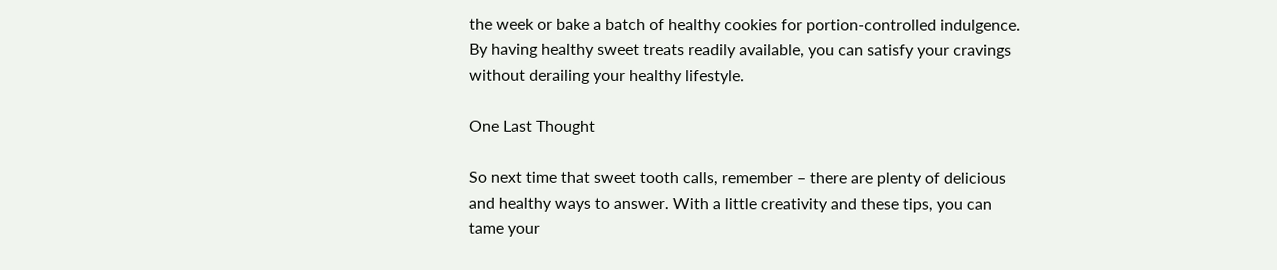the week or bake a batch of healthy cookies for portion-controlled indulgence. By having healthy sweet treats readily available, you can satisfy your cravings without derailing your healthy lifestyle.

One Last Thought

So next time that sweet tooth calls, remember – there are plenty of delicious and healthy ways to answer. With a little creativity and these tips, you can tame your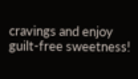cravings and enjoy guilt-free sweetness!